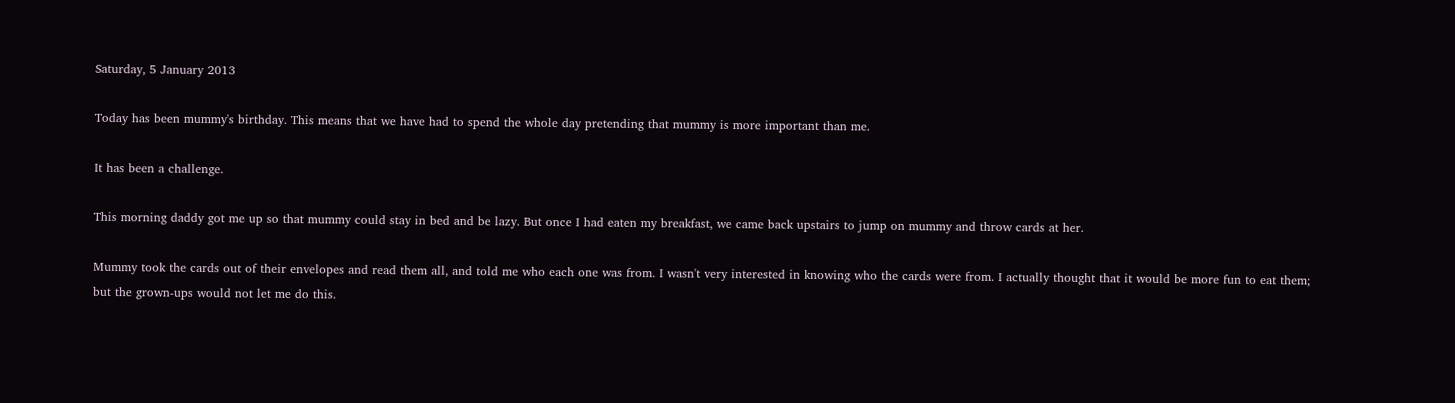Saturday, 5 January 2013

Today has been mummy's birthday. This means that we have had to spend the whole day pretending that mummy is more important than me.

It has been a challenge.

This morning daddy got me up so that mummy could stay in bed and be lazy. But once I had eaten my breakfast, we came back upstairs to jump on mummy and throw cards at her.

Mummy took the cards out of their envelopes and read them all, and told me who each one was from. I wasn't very interested in knowing who the cards were from. I actually thought that it would be more fun to eat them; but the grown-ups would not let me do this.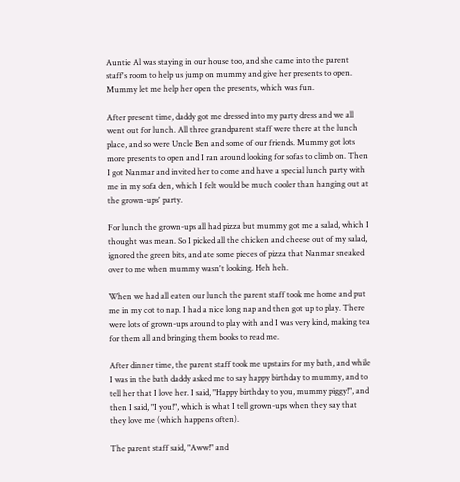Auntie Al was staying in our house too, and she came into the parent staff's room to help us jump on mummy and give her presents to open. Mummy let me help her open the presents, which was fun.

After present time, daddy got me dressed into my party dress and we all went out for lunch. All three grandparent staff were there at the lunch place, and so were Uncle Ben and some of our friends. Mummy got lots more presents to open and I ran around looking for sofas to climb on. Then I got Nanmar and invited her to come and have a special lunch party with me in my sofa den, which I felt would be much cooler than hanging out at the grown-ups' party.

For lunch the grown-ups all had pizza but mummy got me a salad, which I thought was mean. So I picked all the chicken and cheese out of my salad, ignored the green bits, and ate some pieces of pizza that Nanmar sneaked over to me when mummy wasn't looking. Heh heh.

When we had all eaten our lunch the parent staff took me home and put me in my cot to nap. I had a nice long nap and then got up to play. There were lots of grown-ups around to play with and I was very kind, making tea for them all and bringing them books to read me.

After dinner time, the parent staff took me upstairs for my bath, and while I was in the bath daddy asked me to say happy birthday to mummy, and to tell her that I love her. I said, "Happy birthday to you, mummy piggy!", and then I said, "I you!", which is what I tell grown-ups when they say that they love me (which happens often).

The parent staff said, "Aww!" and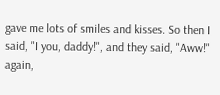gave me lots of smiles and kisses. So then I said, "I you, daddy!", and they said, "Aww!" again,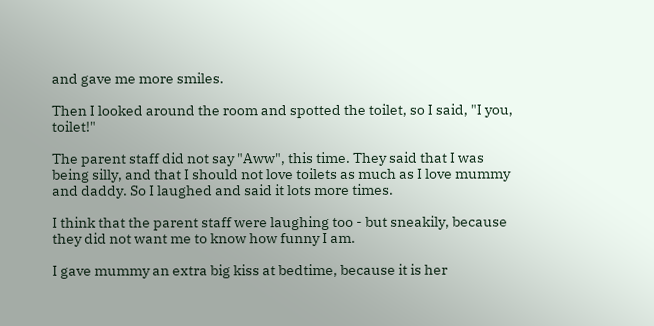and gave me more smiles.

Then I looked around the room and spotted the toilet, so I said, "I you, toilet!"

The parent staff did not say "Aww", this time. They said that I was being silly, and that I should not love toilets as much as I love mummy and daddy. So I laughed and said it lots more times.

I think that the parent staff were laughing too - but sneakily, because they did not want me to know how funny I am.

I gave mummy an extra big kiss at bedtime, because it is her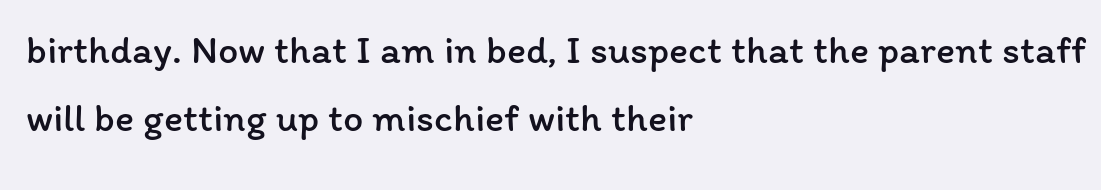birthday. Now that I am in bed, I suspect that the parent staff will be getting up to mischief with their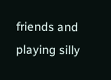friends and playing silly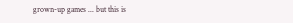grown-up games ... but this is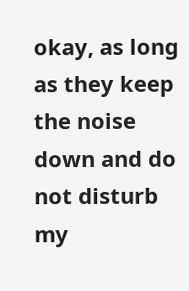okay, as long as they keep the noise down and do not disturb my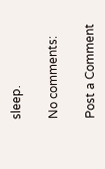sleep.

No comments:

Post a Comment